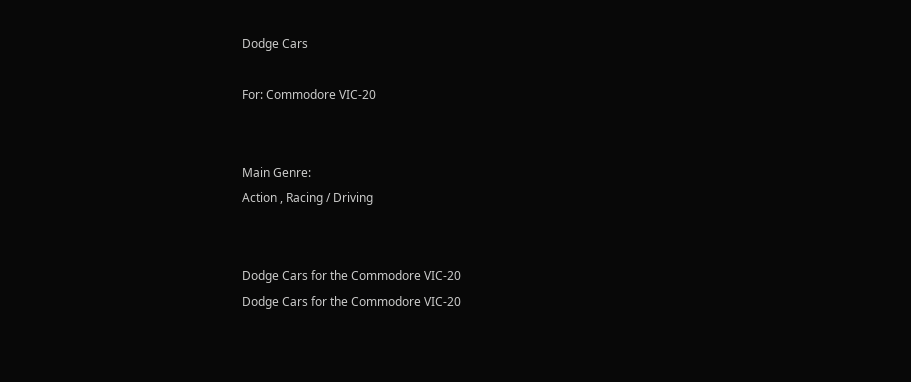Dodge Cars

For: Commodore VIC-20


Main Genre:
Action , Racing / Driving


Dodge Cars for the Commodore VIC-20
Dodge Cars for the Commodore VIC-20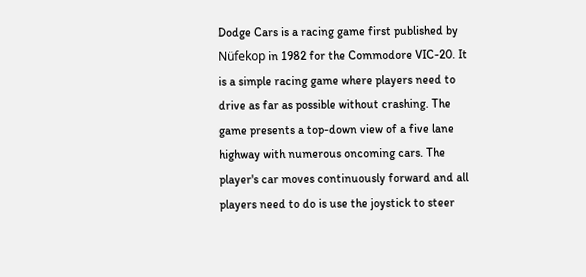Dodge Cars is a racing game first published by Nüfekop in 1982 for the Commodore VIC-20. It is a simple racing game where players need to drive as far as possible without crashing. The game presents a top-down view of a five lane highway with numerous oncoming cars. The player's car moves continuously forward and all players need to do is use the joystick to steer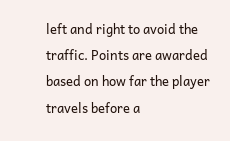left and right to avoid the traffic. Points are awarded based on how far the player travels before a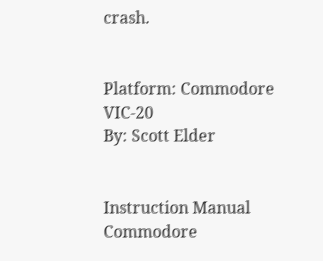crash.


Platform: Commodore VIC-20
By: Scott Elder


Instruction Manual
Commodore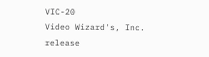VIC-20
Video Wizard's, Inc. release